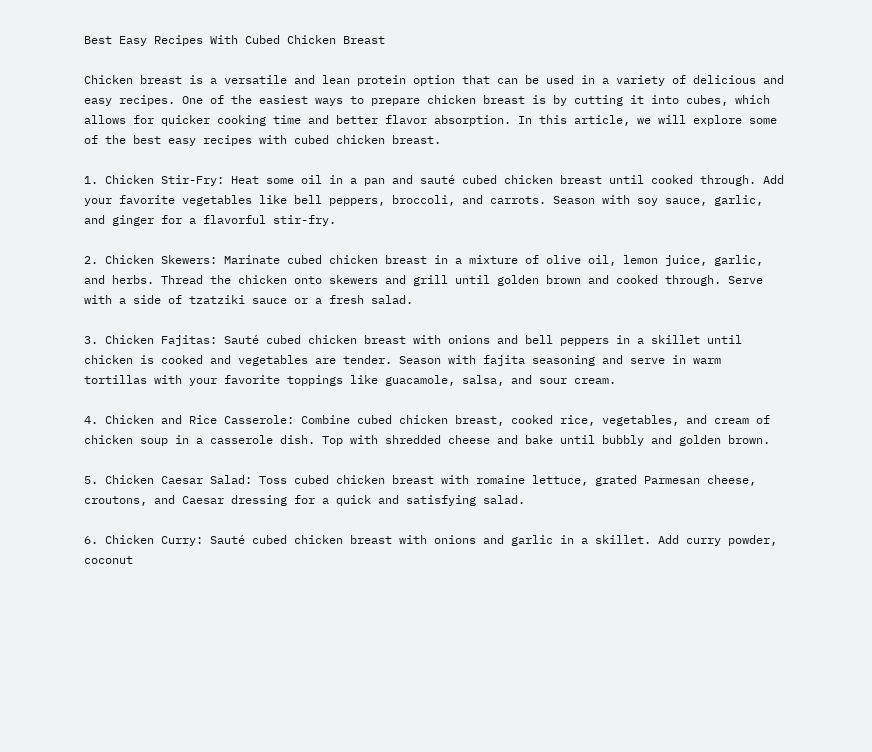Best Easy Recipes With Cubed Chicken Breast

Chicken breast is a versatile and lean protein option that can be used in a variety of delicious and easy recipes. One of the easiest ways to prepare chicken breast is by cutting it into cubes, which allows for quicker cooking time and better flavor absorption. In this article, we will explore some of the best easy recipes with cubed chicken breast.

1. Chicken Stir-Fry: Heat some oil in a pan and sauté cubed chicken breast until cooked through. Add your favorite vegetables like bell peppers, broccoli, and carrots. Season with soy sauce, garlic, and ginger for a flavorful stir-fry.

2. Chicken Skewers: Marinate cubed chicken breast in a mixture of olive oil, lemon juice, garlic, and herbs. Thread the chicken onto skewers and grill until golden brown and cooked through. Serve with a side of tzatziki sauce or a fresh salad.

3. Chicken Fajitas: Sauté cubed chicken breast with onions and bell peppers in a skillet until chicken is cooked and vegetables are tender. Season with fajita seasoning and serve in warm tortillas with your favorite toppings like guacamole, salsa, and sour cream.

4. Chicken and Rice Casserole: Combine cubed chicken breast, cooked rice, vegetables, and cream of chicken soup in a casserole dish. Top with shredded cheese and bake until bubbly and golden brown.

5. Chicken Caesar Salad: Toss cubed chicken breast with romaine lettuce, grated Parmesan cheese, croutons, and Caesar dressing for a quick and satisfying salad.

6. Chicken Curry: Sauté cubed chicken breast with onions and garlic in a skillet. Add curry powder, coconut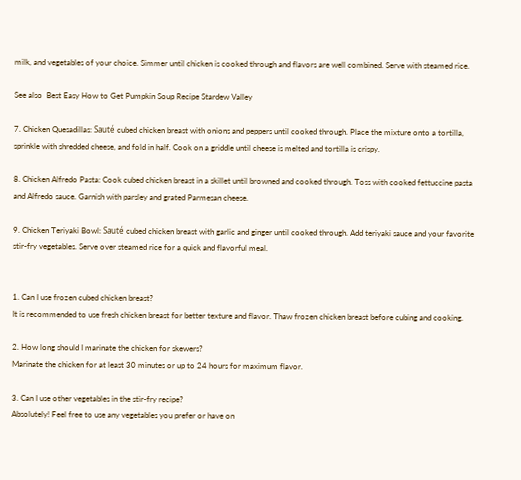milk, and vegetables of your choice. Simmer until chicken is cooked through and flavors are well combined. Serve with steamed rice.

See also  Best Easy How to Get Pumpkin Soup Recipe Stardew Valley

7. Chicken Quesadillas: Sauté cubed chicken breast with onions and peppers until cooked through. Place the mixture onto a tortilla, sprinkle with shredded cheese, and fold in half. Cook on a griddle until cheese is melted and tortilla is crispy.

8. Chicken Alfredo Pasta: Cook cubed chicken breast in a skillet until browned and cooked through. Toss with cooked fettuccine pasta and Alfredo sauce. Garnish with parsley and grated Parmesan cheese.

9. Chicken Teriyaki Bowl: Sauté cubed chicken breast with garlic and ginger until cooked through. Add teriyaki sauce and your favorite stir-fry vegetables. Serve over steamed rice for a quick and flavorful meal.


1. Can I use frozen cubed chicken breast?
It is recommended to use fresh chicken breast for better texture and flavor. Thaw frozen chicken breast before cubing and cooking.

2. How long should I marinate the chicken for skewers?
Marinate the chicken for at least 30 minutes or up to 24 hours for maximum flavor.

3. Can I use other vegetables in the stir-fry recipe?
Absolutely! Feel free to use any vegetables you prefer or have on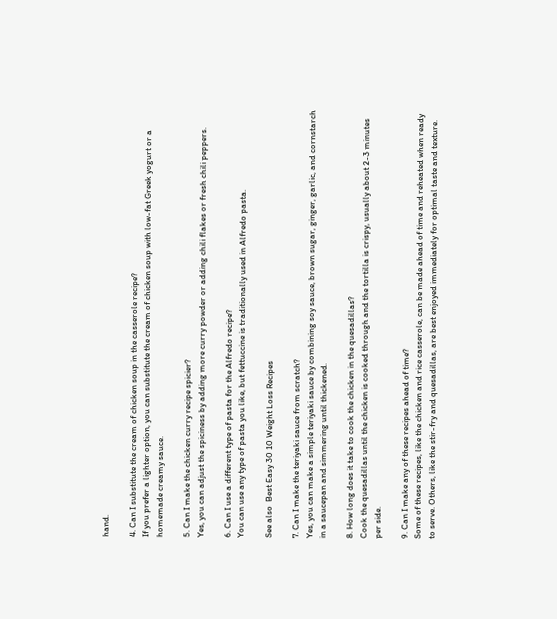hand.

4. Can I substitute the cream of chicken soup in the casserole recipe?
If you prefer a lighter option, you can substitute the cream of chicken soup with low-fat Greek yogurt or a homemade creamy sauce.

5. Can I make the chicken curry recipe spicier?
Yes, you can adjust the spiciness by adding more curry powder or adding chili flakes or fresh chili peppers.

6. Can I use a different type of pasta for the Alfredo recipe?
You can use any type of pasta you like, but fettuccine is traditionally used in Alfredo pasta.

See also  Best Easy 30 10 Weight Loss Recipes

7. Can I make the teriyaki sauce from scratch?
Yes, you can make a simple teriyaki sauce by combining soy sauce, brown sugar, ginger, garlic, and cornstarch in a saucepan and simmering until thickened.

8. How long does it take to cook the chicken in the quesadillas?
Cook the quesadillas until the chicken is cooked through and the tortilla is crispy, usually about 2-3 minutes per side.

9. Can I make any of these recipes ahead of time?
Some of these recipes, like the chicken and rice casserole, can be made ahead of time and reheated when ready to serve. Others, like the stir-fry and quesadillas, are best enjoyed immediately for optimal taste and texture.